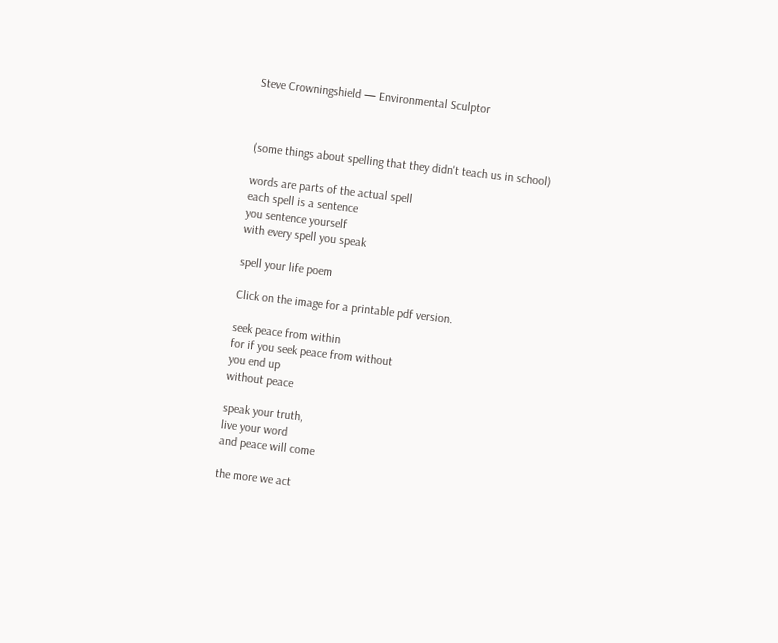Steve Crowningshield — Environmental Sculptor



(some things about spelling that they didn't teach us in school)

words are parts of the actual spell
each spell is a sentence
you sentence yourself
with every spell you speak

spell your life poem

Click on the image for a printable pdf version.

seek peace from within
for if you seek peace from without
you end up
without peace

speak your truth,
live your word
and peace will come

the more we act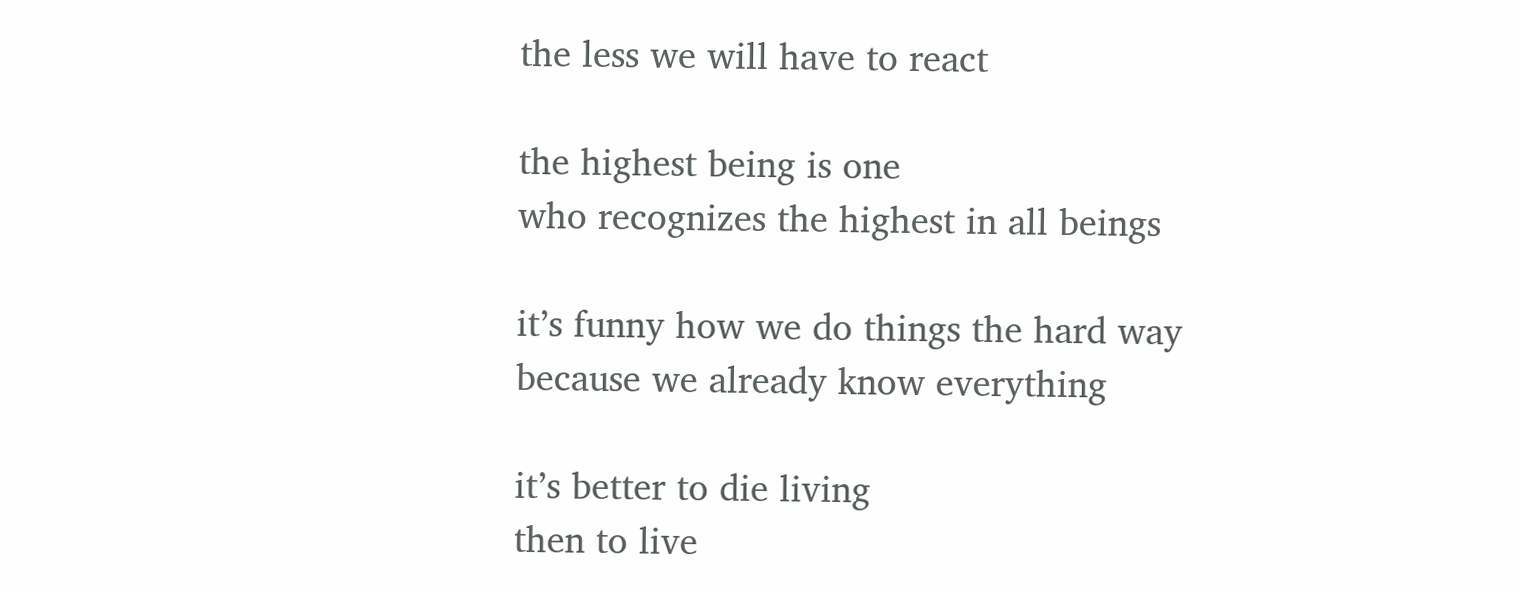the less we will have to react

the highest being is one
who recognizes the highest in all beings

it’s funny how we do things the hard way
because we already know everything

it’s better to die living
then to live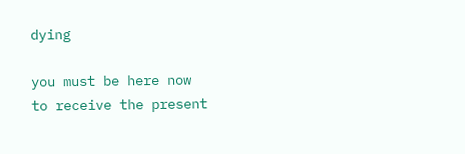dying

you must be here now
to receive the present